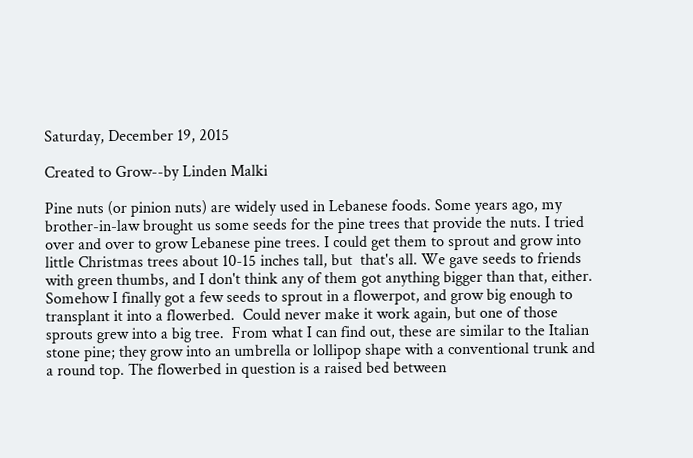Saturday, December 19, 2015

Created to Grow--by Linden Malki

Pine nuts (or pinion nuts) are widely used in Lebanese foods. Some years ago, my brother-in-law brought us some seeds for the pine trees that provide the nuts. I tried over and over to grow Lebanese pine trees. I could get them to sprout and grow into little Christmas trees about 10-15 inches tall, but  that's all. We gave seeds to friends with green thumbs, and I don't think any of them got anything bigger than that, either.  Somehow I finally got a few seeds to sprout in a flowerpot, and grow big enough to transplant it into a flowerbed.  Could never make it work again, but one of those sprouts grew into a big tree.  From what I can find out, these are similar to the Italian stone pine; they grow into an umbrella or lollipop shape with a conventional trunk and a round top. The flowerbed in question is a raised bed between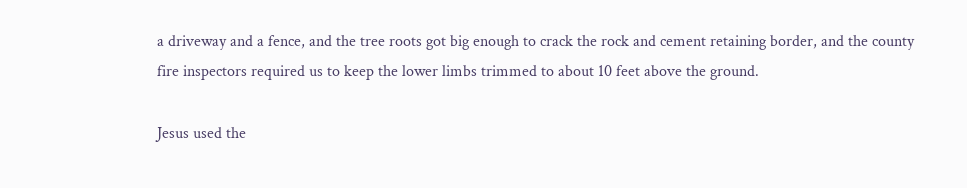a driveway and a fence, and the tree roots got big enough to crack the rock and cement retaining border, and the county fire inspectors required us to keep the lower limbs trimmed to about 10 feet above the ground.

Jesus used the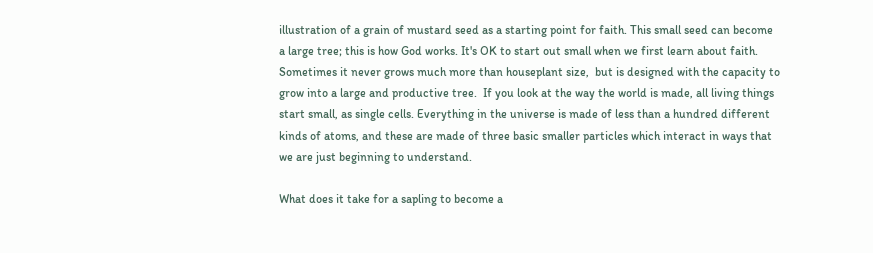illustration of a grain of mustard seed as a starting point for faith. This small seed can become a large tree; this is how God works. It's OK to start out small when we first learn about faith. Sometimes it never grows much more than houseplant size,  but is designed with the capacity to grow into a large and productive tree.  If you look at the way the world is made, all living things start small, as single cells. Everything in the universe is made of less than a hundred different kinds of atoms, and these are made of three basic smaller particles which interact in ways that we are just beginning to understand.

What does it take for a sapling to become a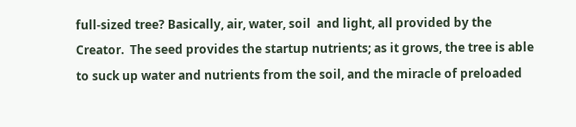full-sized tree? Basically, air, water, soil  and light, all provided by the Creator.  The seed provides the startup nutrients; as it grows, the tree is able to suck up water and nutrients from the soil, and the miracle of preloaded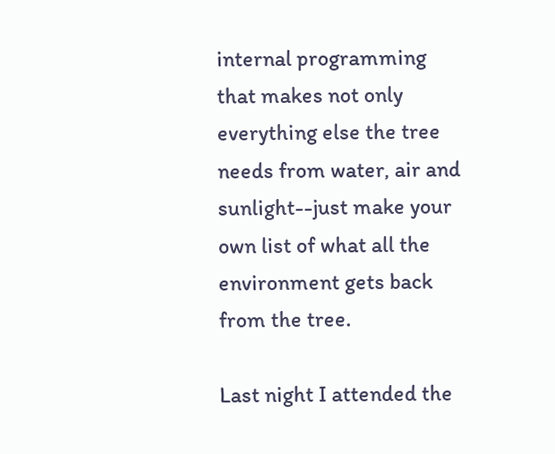internal programming that makes not only everything else the tree needs from water, air and sunlight--just make your own list of what all the environment gets back from the tree.

Last night I attended the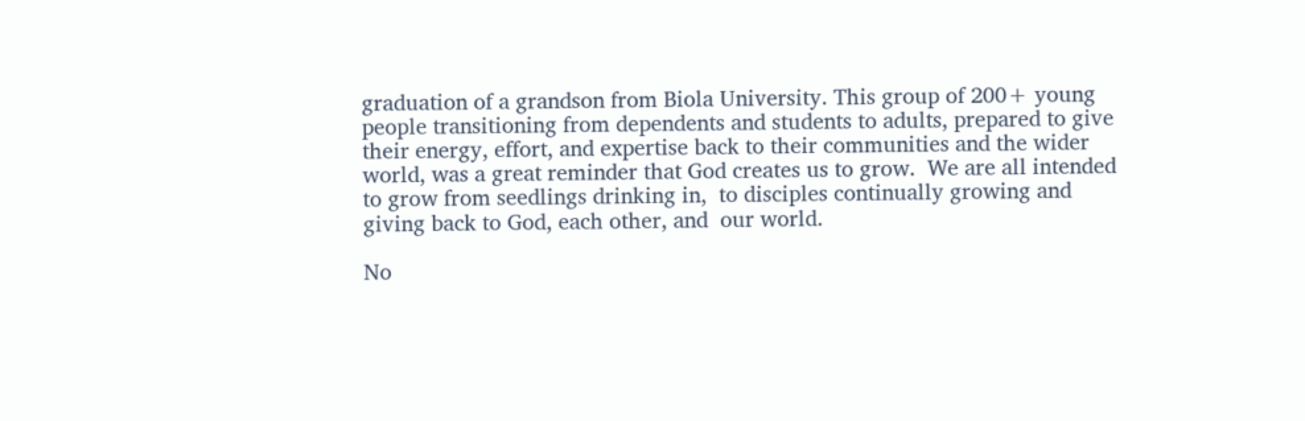graduation of a grandson from Biola University. This group of 200+ young people transitioning from dependents and students to adults, prepared to give their energy, effort, and expertise back to their communities and the wider world, was a great reminder that God creates us to grow.  We are all intended to grow from seedlings drinking in,  to disciples continually growing and giving back to God, each other, and  our world.

No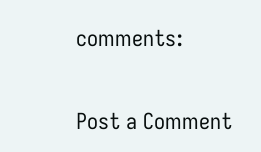comments:

Post a Comment